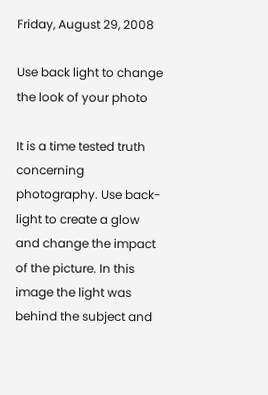Friday, August 29, 2008

Use back light to change the look of your photo

It is a time tested truth concerning photography. Use back-light to create a glow and change the impact of the picture. In this image the light was behind the subject and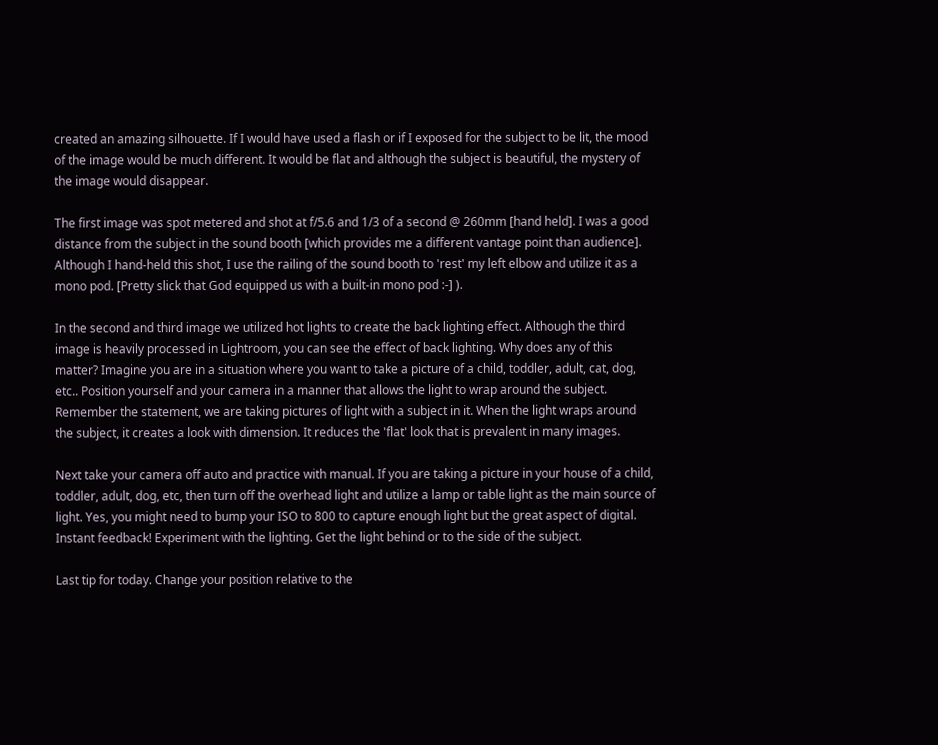created an amazing silhouette. If I would have used a flash or if I exposed for the subject to be lit, the mood of the image would be much different. It would be flat and although the subject is beautiful, the mystery of the image would disappear.

The first image was spot metered and shot at f/5.6 and 1/3 of a second @ 260mm [hand held]. I was a good distance from the subject in the sound booth [which provides me a different vantage point than audience]. Although I hand-held this shot, I use the railing of the sound booth to 'rest' my left elbow and utilize it as a mono pod. [Pretty slick that God equipped us with a built-in mono pod :-] ).

In the second and third image we utilized hot lights to create the back lighting effect. Although the third image is heavily processed in Lightroom, you can see the effect of back lighting. Why does any of this matter? Imagine you are in a situation where you want to take a picture of a child, toddler, adult, cat, dog, etc.. Position yourself and your camera in a manner that allows the light to wrap around the subject. Remember the statement, we are taking pictures of light with a subject in it. When the light wraps around the subject, it creates a look with dimension. It reduces the 'flat' look that is prevalent in many images.

Next take your camera off auto and practice with manual. If you are taking a picture in your house of a child, toddler, adult, dog, etc, then turn off the overhead light and utilize a lamp or table light as the main source of light. Yes, you might need to bump your ISO to 800 to capture enough light but the great aspect of digital. Instant feedback! Experiment with the lighting. Get the light behind or to the side of the subject.

Last tip for today. Change your position relative to the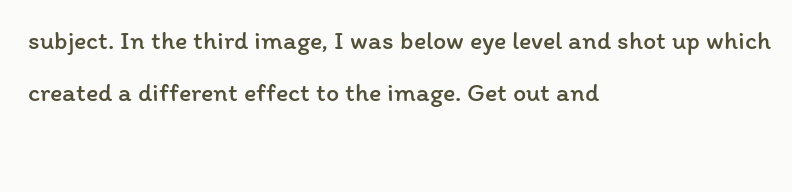subject. In the third image, I was below eye level and shot up which created a different effect to the image. Get out and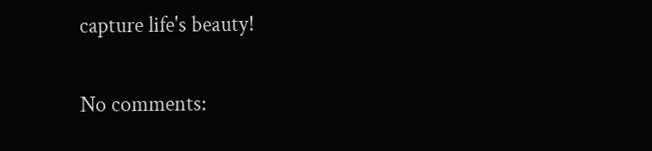capture life's beauty!

No comments: